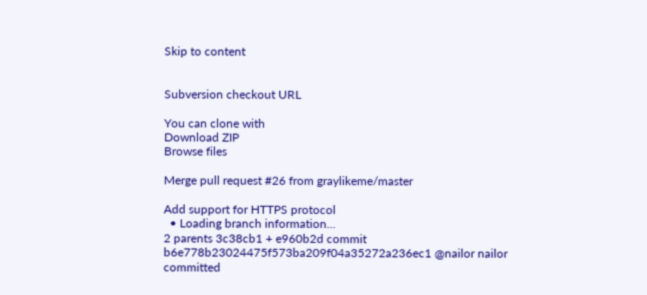Skip to content


Subversion checkout URL

You can clone with
Download ZIP
Browse files

Merge pull request #26 from graylikeme/master

Add support for HTTPS protocol
  • Loading branch information...
2 parents 3c38cb1 + e960b2d commit b6e778b23024475f573ba209f04a35272a236ec1 @nailor nailor committed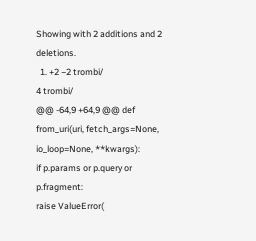Showing with 2 additions and 2 deletions.
  1. +2 −2 trombi/
4 trombi/
@@ -64,9 +64,9 @@ def from_uri(uri, fetch_args=None, io_loop=None, **kwargs):
if p.params or p.query or p.fragment:
raise ValueError(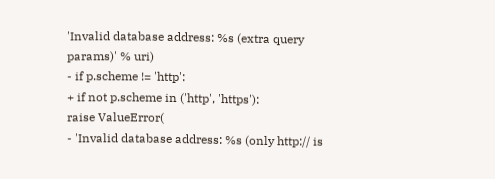'Invalid database address: %s (extra query params)' % uri)
- if p.scheme != 'http':
+ if not p.scheme in ('http', 'https'):
raise ValueError(
- 'Invalid database address: %s (only http:// is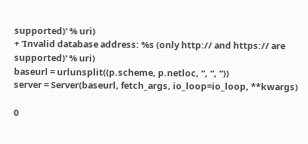supported)' % uri)
+ 'Invalid database address: %s (only http:// and https:// are supported)' % uri)
baseurl = urlunsplit((p.scheme, p.netloc, '', '', ''))
server = Server(baseurl, fetch_args, io_loop=io_loop, **kwargs)

0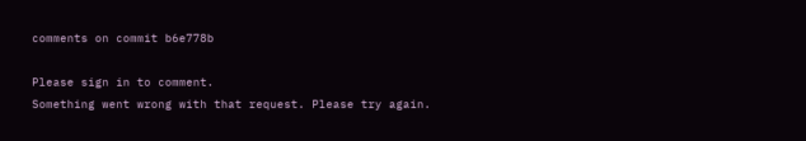comments on commit b6e778b

Please sign in to comment.
Something went wrong with that request. Please try again.